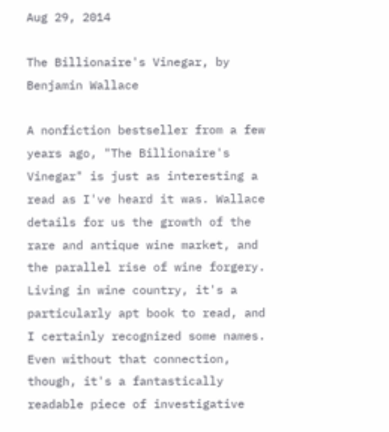Aug 29, 2014

The Billionaire's Vinegar, by Benjamin Wallace

A nonfiction bestseller from a few years ago, "The Billionaire's Vinegar" is just as interesting a read as I've heard it was. Wallace details for us the growth of the rare and antique wine market, and the parallel rise of wine forgery. Living in wine country, it's a particularly apt book to read, and I certainly recognized some names. Even without that connection, though, it's a fantastically readable piece of investigative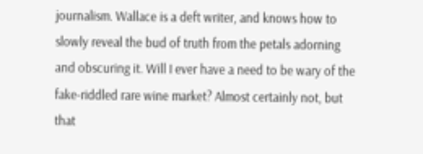journalism. Wallace is a deft writer, and knows how to slowly reveal the bud of truth from the petals adorning and obscuring it. Will I ever have a need to be wary of the fake-riddled rare wine market? Almost certainly not, but that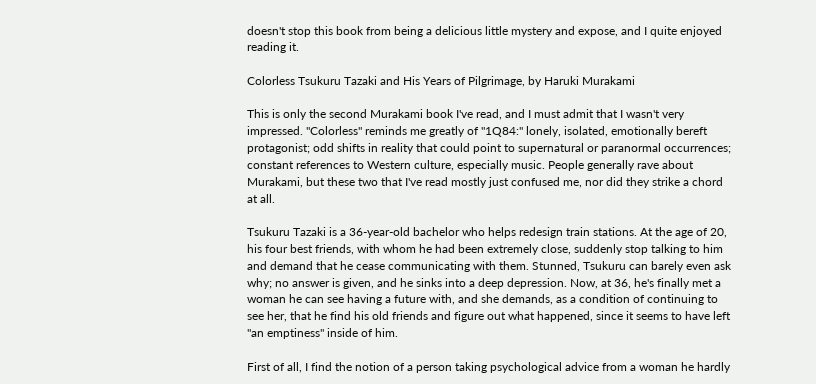doesn't stop this book from being a delicious little mystery and expose, and I quite enjoyed reading it.

Colorless Tsukuru Tazaki and His Years of Pilgrimage, by Haruki Murakami

This is only the second Murakami book I've read, and I must admit that I wasn't very impressed. "Colorless" reminds me greatly of "1Q84:" lonely, isolated, emotionally bereft protagonist; odd shifts in reality that could point to supernatural or paranormal occurrences; constant references to Western culture, especially music. People generally rave about Murakami, but these two that I've read mostly just confused me, nor did they strike a chord at all.

Tsukuru Tazaki is a 36-year-old bachelor who helps redesign train stations. At the age of 20, his four best friends, with whom he had been extremely close, suddenly stop talking to him and demand that he cease communicating with them. Stunned, Tsukuru can barely even ask why; no answer is given, and he sinks into a deep depression. Now, at 36, he's finally met a woman he can see having a future with, and she demands, as a condition of continuing to see her, that he find his old friends and figure out what happened, since it seems to have left "an emptiness" inside of him.

First of all, I find the notion of a person taking psychological advice from a woman he hardly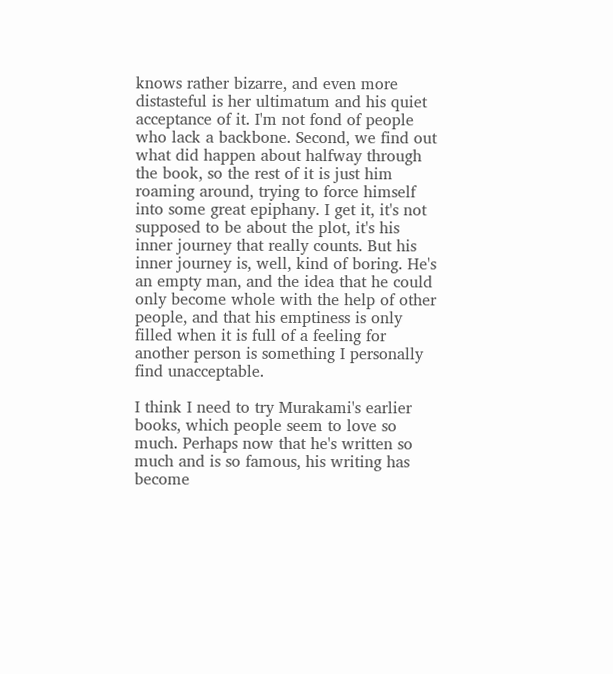knows rather bizarre, and even more distasteful is her ultimatum and his quiet acceptance of it. I'm not fond of people who lack a backbone. Second, we find out what did happen about halfway through the book, so the rest of it is just him roaming around, trying to force himself into some great epiphany. I get it, it's not supposed to be about the plot, it's his inner journey that really counts. But his inner journey is, well, kind of boring. He's an empty man, and the idea that he could only become whole with the help of other people, and that his emptiness is only filled when it is full of a feeling for another person is something I personally find unacceptable.

I think I need to try Murakami's earlier books, which people seem to love so much. Perhaps now that he's written so much and is so famous, his writing has become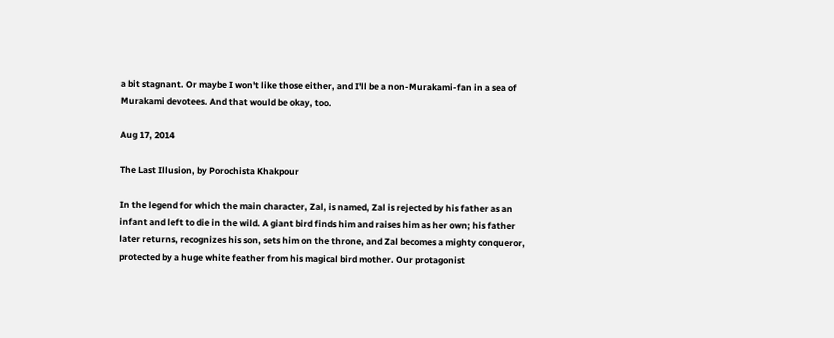a bit stagnant. Or maybe I won't like those either, and I'll be a non-Murakami-fan in a sea of Murakami devotees. And that would be okay, too.

Aug 17, 2014

The Last Illusion, by Porochista Khakpour

In the legend for which the main character, Zal, is named, Zal is rejected by his father as an infant and left to die in the wild. A giant bird finds him and raises him as her own; his father later returns, recognizes his son, sets him on the throne, and Zal becomes a mighty conqueror, protected by a huge white feather from his magical bird mother. Our protagonist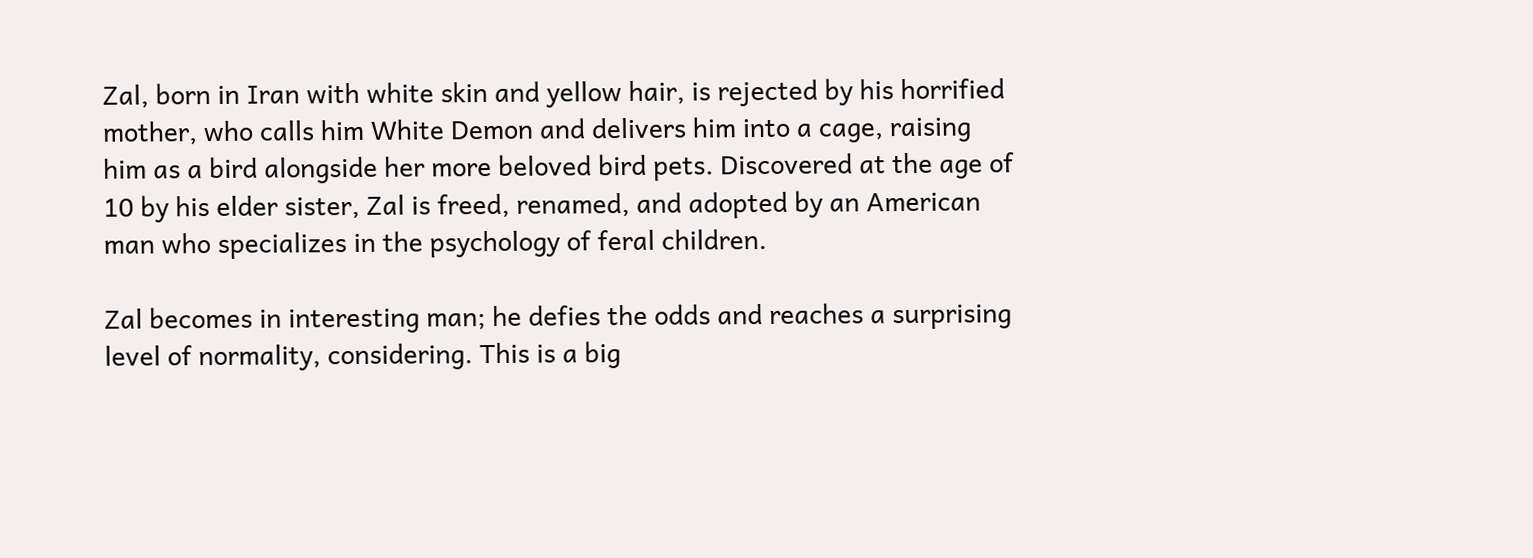Zal, born in Iran with white skin and yellow hair, is rejected by his horrified mother, who calls him White Demon and delivers him into a cage, raising him as a bird alongside her more beloved bird pets. Discovered at the age of 10 by his elder sister, Zal is freed, renamed, and adopted by an American man who specializes in the psychology of feral children.

Zal becomes in interesting man; he defies the odds and reaches a surprising level of normality, considering. This is a big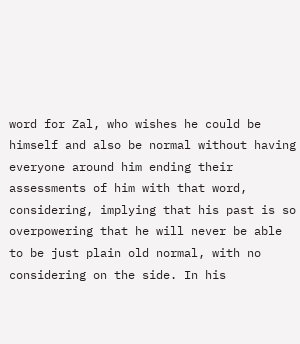word for Zal, who wishes he could be himself and also be normal without having everyone around him ending their assessments of him with that word, considering, implying that his past is so overpowering that he will never be able to be just plain old normal, with no considering on the side. In his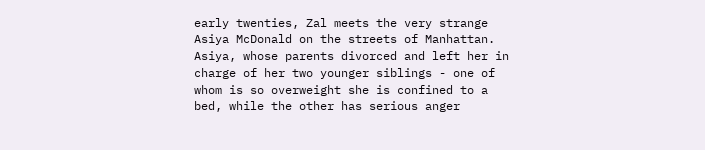early twenties, Zal meets the very strange Asiya McDonald on the streets of Manhattan. Asiya, whose parents divorced and left her in charge of her two younger siblings - one of whom is so overweight she is confined to a bed, while the other has serious anger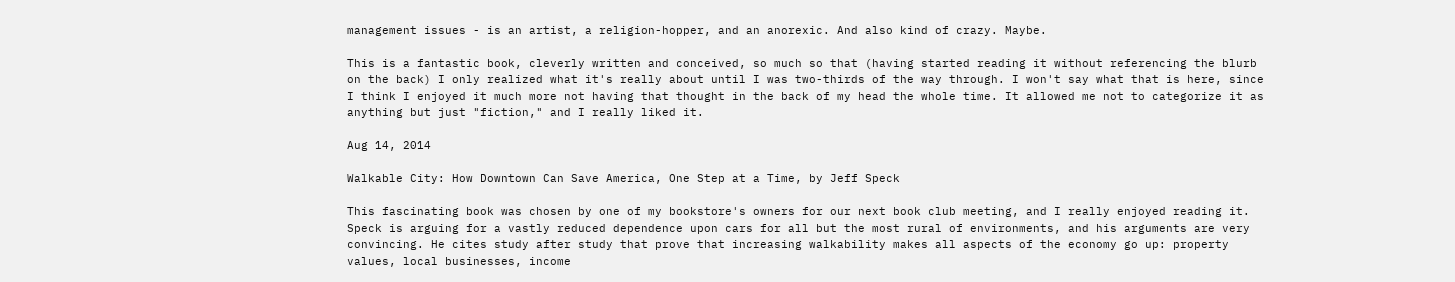management issues - is an artist, a religion-hopper, and an anorexic. And also kind of crazy. Maybe.

This is a fantastic book, cleverly written and conceived, so much so that (having started reading it without referencing the blurb on the back) I only realized what it's really about until I was two-thirds of the way through. I won't say what that is here, since I think I enjoyed it much more not having that thought in the back of my head the whole time. It allowed me not to categorize it as anything but just "fiction," and I really liked it.

Aug 14, 2014

Walkable City: How Downtown Can Save America, One Step at a Time, by Jeff Speck

This fascinating book was chosen by one of my bookstore's owners for our next book club meeting, and I really enjoyed reading it. Speck is arguing for a vastly reduced dependence upon cars for all but the most rural of environments, and his arguments are very convincing. He cites study after study that prove that increasing walkability makes all aspects of the economy go up: property values, local businesses, income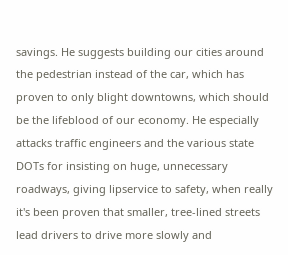savings. He suggests building our cities around the pedestrian instead of the car, which has proven to only blight downtowns, which should be the lifeblood of our economy. He especially attacks traffic engineers and the various state DOTs for insisting on huge, unnecessary roadways, giving lipservice to safety, when really it's been proven that smaller, tree-lined streets lead drivers to drive more slowly and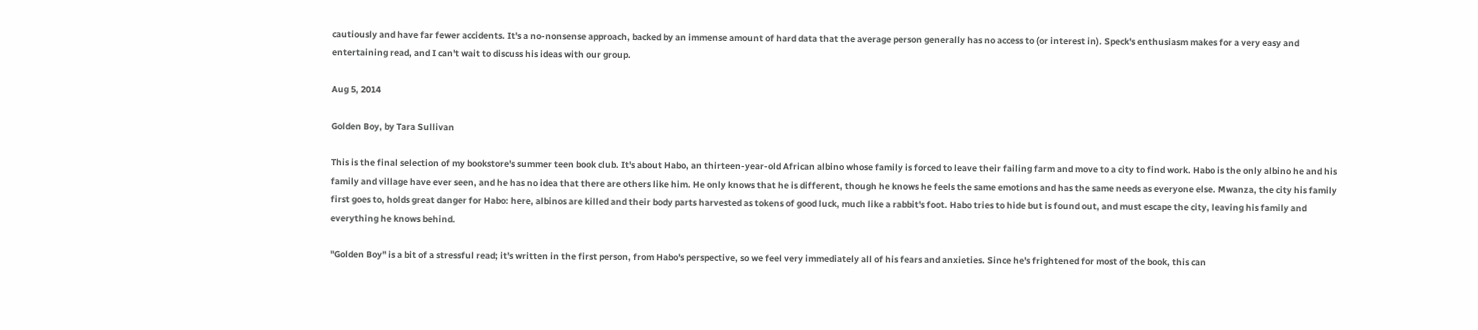cautiously and have far fewer accidents. It's a no-nonsense approach, backed by an immense amount of hard data that the average person generally has no access to (or interest in). Speck's enthusiasm makes for a very easy and entertaining read, and I can't wait to discuss his ideas with our group.

Aug 5, 2014

Golden Boy, by Tara Sullivan

This is the final selection of my bookstore's summer teen book club. It's about Habo, an thirteen-year-old African albino whose family is forced to leave their failing farm and move to a city to find work. Habo is the only albino he and his family and village have ever seen, and he has no idea that there are others like him. He only knows that he is different, though he knows he feels the same emotions and has the same needs as everyone else. Mwanza, the city his family first goes to, holds great danger for Habo: here, albinos are killed and their body parts harvested as tokens of good luck, much like a rabbit's foot. Habo tries to hide but is found out, and must escape the city, leaving his family and everything he knows behind.

"Golden Boy" is a bit of a stressful read; it's written in the first person, from Habo's perspective, so we feel very immediately all of his fears and anxieties. Since he's frightened for most of the book, this can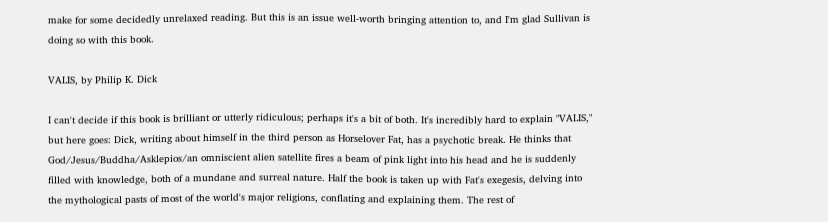make for some decidedly unrelaxed reading. But this is an issue well-worth bringing attention to, and I'm glad Sullivan is doing so with this book.

VALIS, by Philip K. Dick

I can't decide if this book is brilliant or utterly ridiculous; perhaps it's a bit of both. It's incredibly hard to explain "VALIS," but here goes: Dick, writing about himself in the third person as Horselover Fat, has a psychotic break. He thinks that God/Jesus/Buddha/Asklepios/an omniscient alien satellite fires a beam of pink light into his head and he is suddenly filled with knowledge, both of a mundane and surreal nature. Half the book is taken up with Fat's exegesis, delving into the mythological pasts of most of the world's major religions, conflating and explaining them. The rest of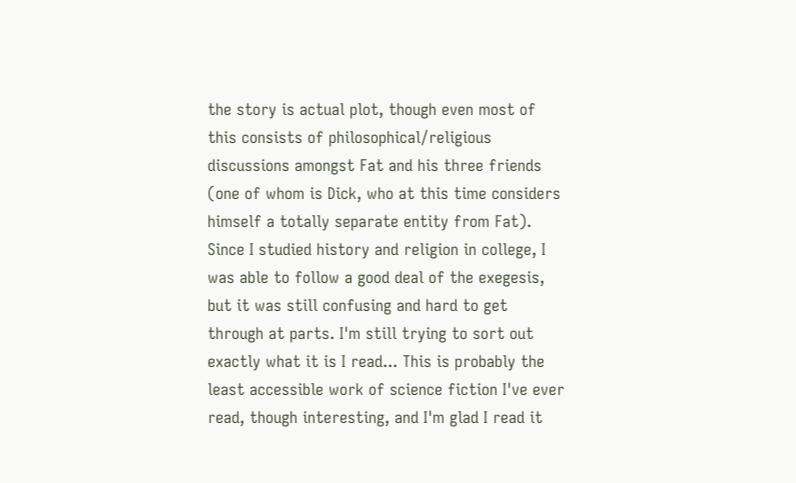the story is actual plot, though even most of this consists of philosophical/religious discussions amongst Fat and his three friends (one of whom is Dick, who at this time considers himself a totally separate entity from Fat). Since I studied history and religion in college, I was able to follow a good deal of the exegesis, but it was still confusing and hard to get through at parts. I'm still trying to sort out exactly what it is I read... This is probably the least accessible work of science fiction I've ever read, though interesting, and I'm glad I read it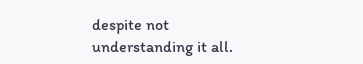despite not understanding it all.